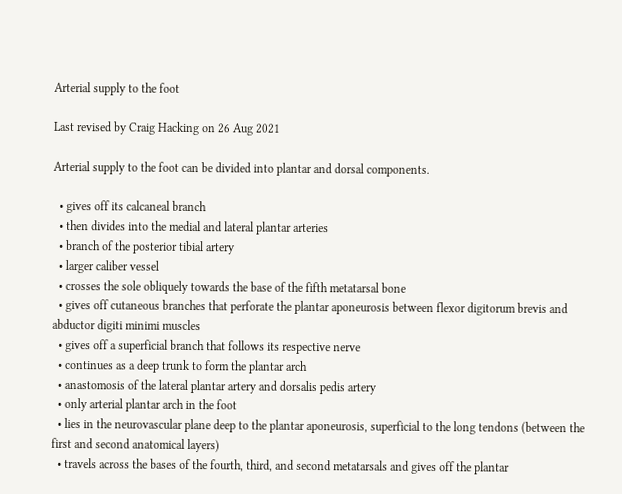Arterial supply to the foot

Last revised by Craig Hacking on 26 Aug 2021

Arterial supply to the foot can be divided into plantar and dorsal components.

  • gives off its calcaneal branch
  • then divides into the medial and lateral plantar arteries
  • branch of the posterior tibial artery
  • larger caliber vessel
  • crosses the sole obliquely towards the base of the fifth metatarsal bone
  • gives off cutaneous branches that perforate the plantar aponeurosis between flexor digitorum brevis and abductor digiti minimi muscles
  • gives off a superficial branch that follows its respective nerve
  • continues as a deep trunk to form the plantar arch
  • anastomosis of the lateral plantar artery and dorsalis pedis artery
  • only arterial plantar arch in the foot
  • lies in the neurovascular plane deep to the plantar aponeurosis, superficial to the long tendons (between the first and second anatomical layers)
  • travels across the bases of the fourth, third, and second metatarsals and gives off the plantar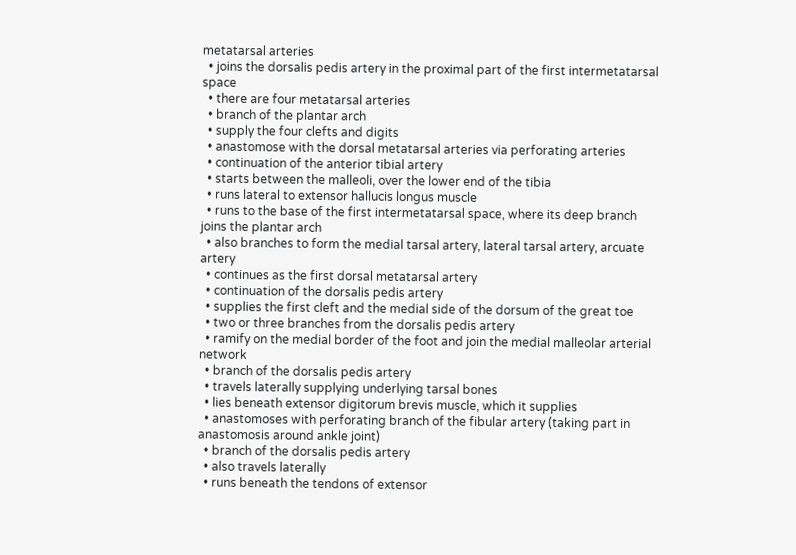metatarsal arteries
  • joins the dorsalis pedis artery in the proximal part of the first intermetatarsal space
  • there are four metatarsal arteries
  • branch of the plantar arch
  • supply the four clefts and digits
  • anastomose with the dorsal metatarsal arteries via perforating arteries
  • continuation of the anterior tibial artery
  • starts between the malleoli, over the lower end of the tibia
  • runs lateral to extensor hallucis longus muscle
  • runs to the base of the first intermetatarsal space, where its deep branch joins the plantar arch
  • also branches to form the medial tarsal artery, lateral tarsal artery, arcuate artery
  • continues as the first dorsal metatarsal artery
  • continuation of the dorsalis pedis artery
  • supplies the first cleft and the medial side of the dorsum of the great toe
  • two or three branches from the dorsalis pedis artery
  • ramify on the medial border of the foot and join the medial malleolar arterial network
  • branch of the dorsalis pedis artery
  • travels laterally supplying underlying tarsal bones
  • lies beneath extensor digitorum brevis muscle, which it supplies
  • anastomoses with perforating branch of the fibular artery (taking part in anastomosis around ankle joint)
  • branch of the dorsalis pedis artery
  • also travels laterally
  • runs beneath the tendons of extensor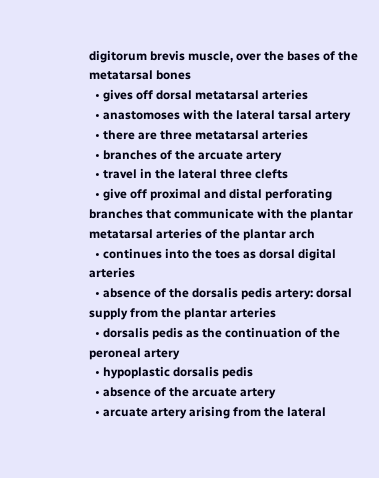digitorum brevis muscle, over the bases of the metatarsal bones
  • gives off dorsal metatarsal arteries
  • anastomoses with the lateral tarsal artery
  • there are three metatarsal arteries
  • branches of the arcuate artery
  • travel in the lateral three clefts
  • give off proximal and distal perforating branches that communicate with the plantar metatarsal arteries of the plantar arch
  • continues into the toes as dorsal digital arteries
  • absence of the dorsalis pedis artery: dorsal supply from the plantar arteries
  • dorsalis pedis as the continuation of the peroneal artery
  • hypoplastic dorsalis pedis
  • absence of the arcuate artery
  • arcuate artery arising from the lateral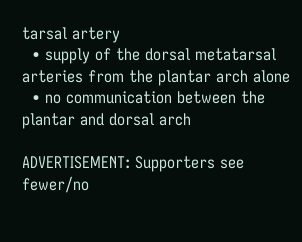tarsal artery
  • supply of the dorsal metatarsal arteries from the plantar arch alone
  • no communication between the plantar and dorsal arch

ADVERTISEMENT: Supporters see fewer/no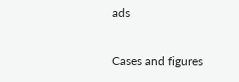ads

Cases and figures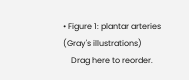• Figure 1: plantar arteries (Gray's illustrations)
    Drag here to reorder.